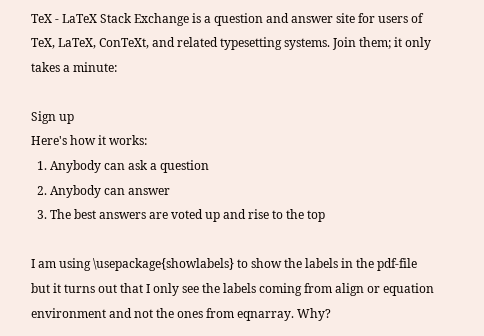TeX - LaTeX Stack Exchange is a question and answer site for users of TeX, LaTeX, ConTeXt, and related typesetting systems. Join them; it only takes a minute:

Sign up
Here's how it works:
  1. Anybody can ask a question
  2. Anybody can answer
  3. The best answers are voted up and rise to the top

I am using \usepackage{showlabels} to show the labels in the pdf-file but it turns out that I only see the labels coming from align or equation environment and not the ones from eqnarray. Why?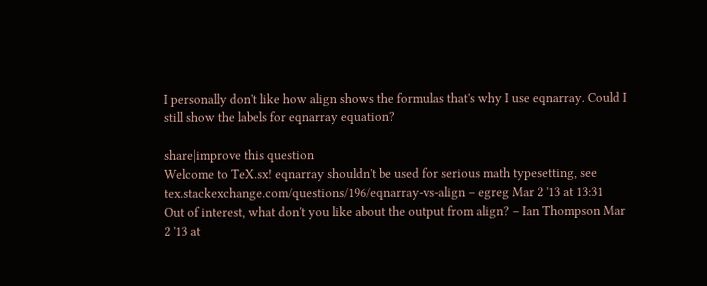I personally don't like how align shows the formulas that's why I use eqnarray. Could I still show the labels for eqnarray equation?

share|improve this question
Welcome to TeX.sx! eqnarray shouldn't be used for serious math typesetting, see tex.stackexchange.com/questions/196/eqnarray-vs-align – egreg Mar 2 '13 at 13:31
Out of interest, what don't you like about the output from align? – Ian Thompson Mar 2 '13 at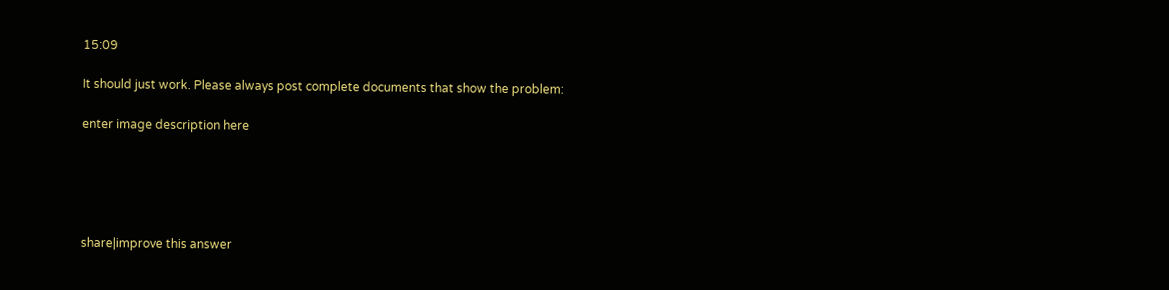15:09

It should just work. Please always post complete documents that show the problem:

enter image description here





share|improve this answer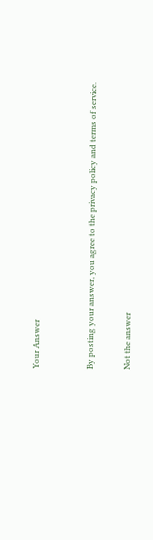Your Answer


By posting your answer, you agree to the privacy policy and terms of service.

Not the answer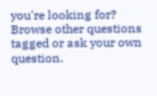you're looking for? Browse other questions tagged or ask your own question.